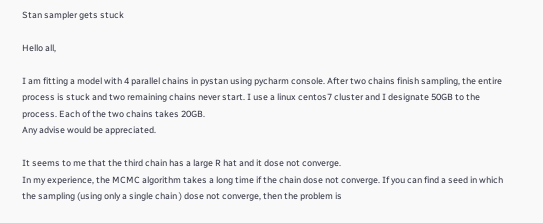Stan sampler gets stuck

Hello all,

I am fitting a model with 4 parallel chains in pystan using pycharm console. After two chains finish sampling, the entire process is stuck and two remaining chains never start. I use a linux centos7 cluster and I designate 50GB to the process. Each of the two chains takes 20GB.
Any advise would be appreciated.

It seems to me that the third chain has a large R hat and it dose not converge.
In my experience, the MCMC algorithm takes a long time if the chain dose not converge. If you can find a seed in which the sampling (using only a single chain ) dose not converge, then the problem is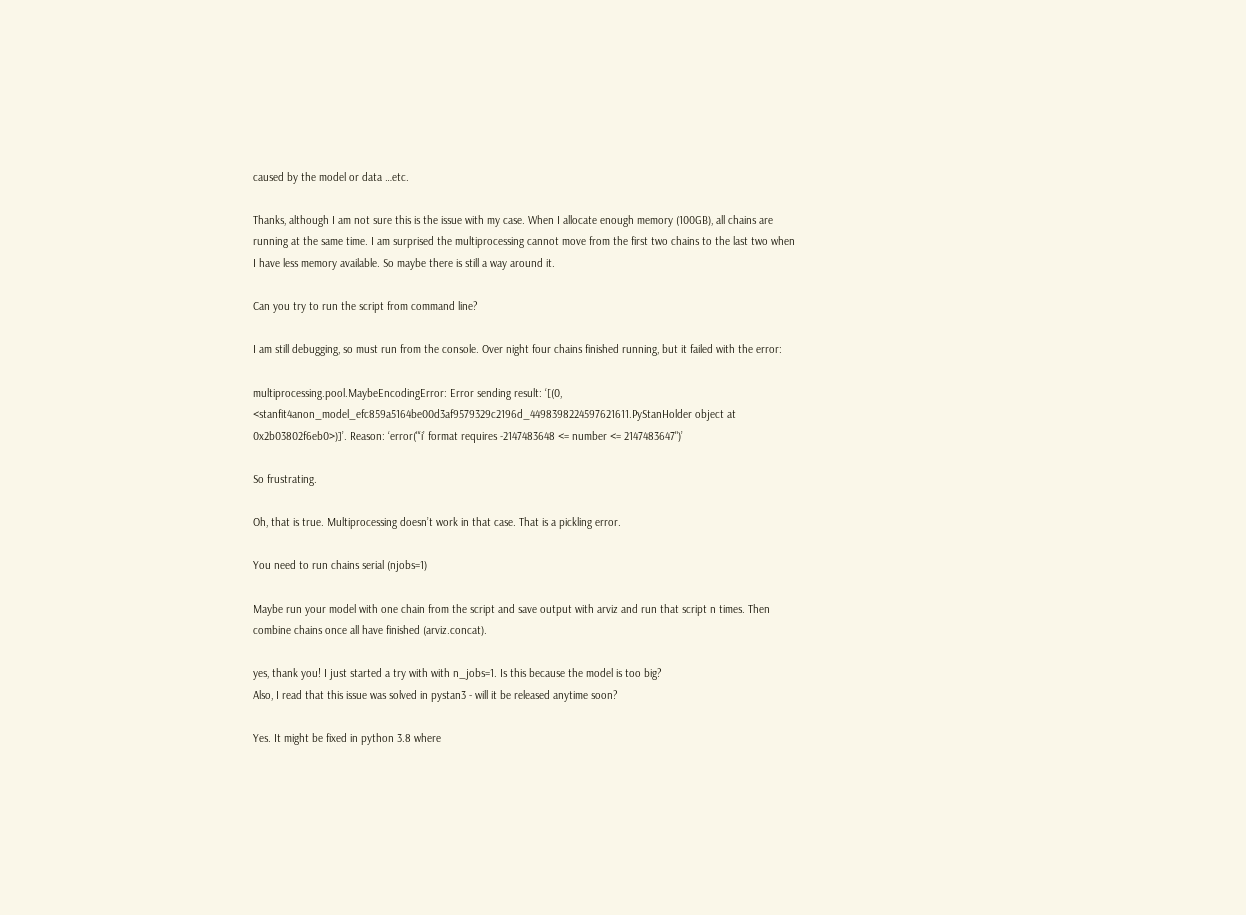caused by the model or data …etc.

Thanks, although I am not sure this is the issue with my case. When I allocate enough memory (100GB), all chains are running at the same time. I am surprised the multiprocessing cannot move from the first two chains to the last two when I have less memory available. So maybe there is still a way around it.

Can you try to run the script from command line?

I am still debugging, so must run from the console. Over night four chains finished running, but it failed with the error:

multiprocessing.pool.MaybeEncodingError: Error sending result: ‘[(0, <stanfit4anon_model_efc859a5164be00d3af9579329c2196d_4498398224597621611.PyStanHolder object at 0x2b03802f6eb0>)]’. Reason: ‘error("‘i’ format requires -2147483648 <= number <= 2147483647")’

So frustrating.

Oh, that is true. Multiprocessing doesn’t work in that case. That is a pickling error.

You need to run chains serial (njobs=1)

Maybe run your model with one chain from the script and save output with arviz and run that script n times. Then combine chains once all have finished (arviz.concat).

yes, thank you! I just started a try with with n_jobs=1. Is this because the model is too big?
Also, I read that this issue was solved in pystan3 - will it be released anytime soon?

Yes. It might be fixed in python 3.8 where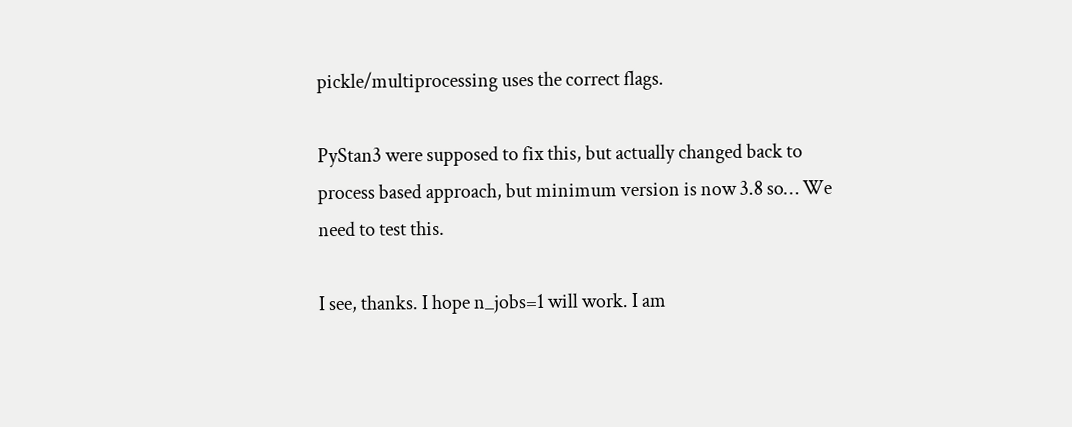pickle/multiprocessing uses the correct flags.

PyStan3 were supposed to fix this, but actually changed back to process based approach, but minimum version is now 3.8 so… We need to test this.

I see, thanks. I hope n_jobs=1 will work. I am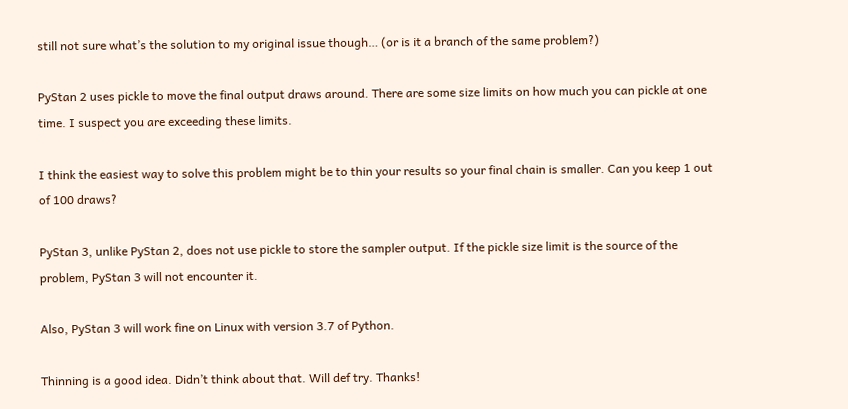still not sure what’s the solution to my original issue though… (or is it a branch of the same problem?)

PyStan 2 uses pickle to move the final output draws around. There are some size limits on how much you can pickle at one time. I suspect you are exceeding these limits.

I think the easiest way to solve this problem might be to thin your results so your final chain is smaller. Can you keep 1 out of 100 draws?

PyStan 3, unlike PyStan 2, does not use pickle to store the sampler output. If the pickle size limit is the source of the problem, PyStan 3 will not encounter it.

Also, PyStan 3 will work fine on Linux with version 3.7 of Python.

Thinning is a good idea. Didn’t think about that. Will def try. Thanks!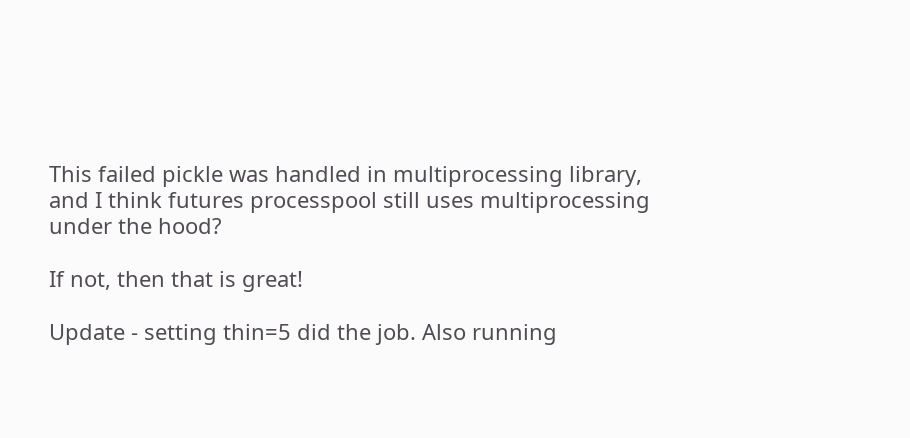This failed pickle was handled in multiprocessing library, and I think futures processpool still uses multiprocessing under the hood?

If not, then that is great!

Update - setting thin=5 did the job. Also running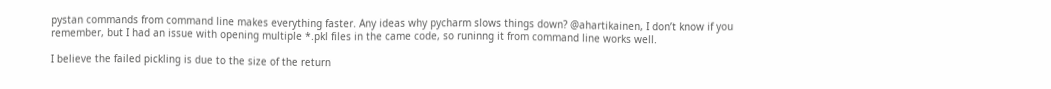pystan commands from command line makes everything faster. Any ideas why pycharm slows things down? @ahartikainen, I don’t know if you remember, but I had an issue with opening multiple *.pkl files in the came code, so runinng it from command line works well.

I believe the failed pickling is due to the size of the return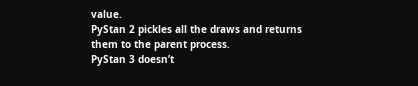value.
PyStan 2 pickles all the draws and returns them to the parent process.
PyStan 3 doesn’t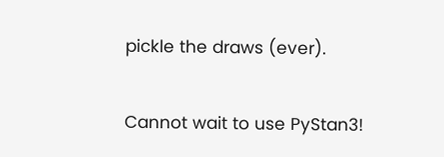pickle the draws (ever).

Cannot wait to use PyStan3!